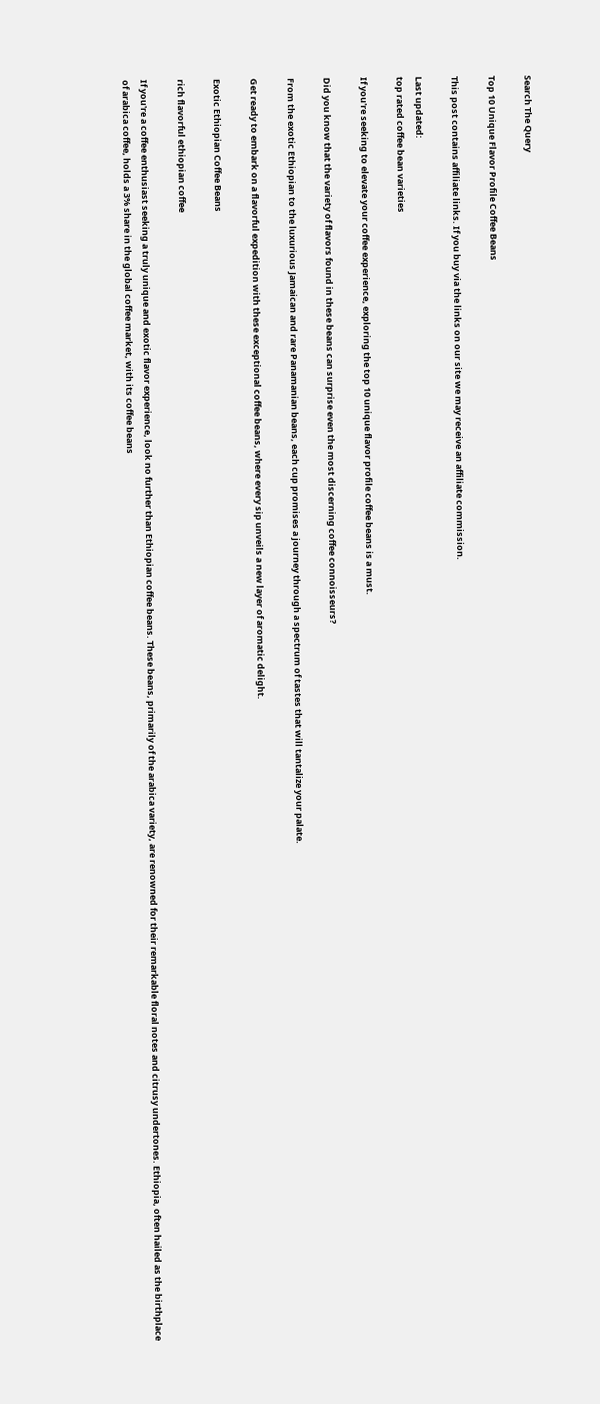Search The Query

Top 10 Unique Flavor Profile Coffee Beans

This post contains affiliate links. If you buy via the links on our site we may receive an affiliate commission.

Last updated:
top rated coffee bean varieties

If you're seeking to elevate your coffee experience, exploring the top 10 unique flavor profile coffee beans is a must.

Did you know that the variety of flavors found in these beans can surprise even the most discerning coffee connoisseurs?

From the exotic Ethiopian to the luxurious Jamaican and rare Panamanian beans, each cup promises a journey through a spectrum of tastes that will tantalize your palate.

Get ready to embark on a flavorful expedition with these exceptional coffee beans, where every sip unveils a new layer of aromatic delight.

Exotic Ethiopian Coffee Beans

rich flavorful ethiopian coffee

If you're a coffee enthusiast seeking a truly unique and exotic flavor experience, look no further than Ethiopian coffee beans. These beans, primarily of the arabica variety, are renowned for their remarkable floral notes and citrusy undertones. Ethiopia, often hailed as the birthplace of arabica coffee, holds a 3% share in the global coffee market, with its coffee beans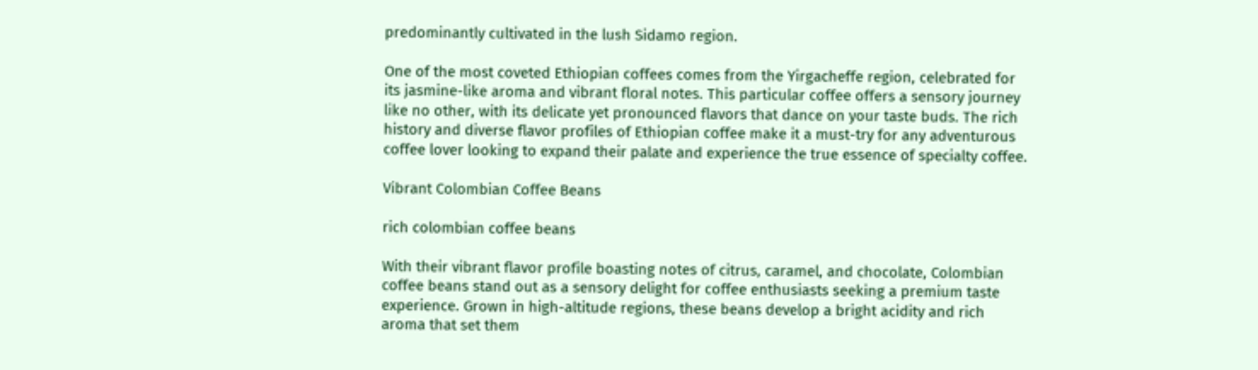predominantly cultivated in the lush Sidamo region.

One of the most coveted Ethiopian coffees comes from the Yirgacheffe region, celebrated for its jasmine-like aroma and vibrant floral notes. This particular coffee offers a sensory journey like no other, with its delicate yet pronounced flavors that dance on your taste buds. The rich history and diverse flavor profiles of Ethiopian coffee make it a must-try for any adventurous coffee lover looking to expand their palate and experience the true essence of specialty coffee.

Vibrant Colombian Coffee Beans

rich colombian coffee beans

With their vibrant flavor profile boasting notes of citrus, caramel, and chocolate, Colombian coffee beans stand out as a sensory delight for coffee enthusiasts seeking a premium taste experience. Grown in high-altitude regions, these beans develop a bright acidity and rich aroma that set them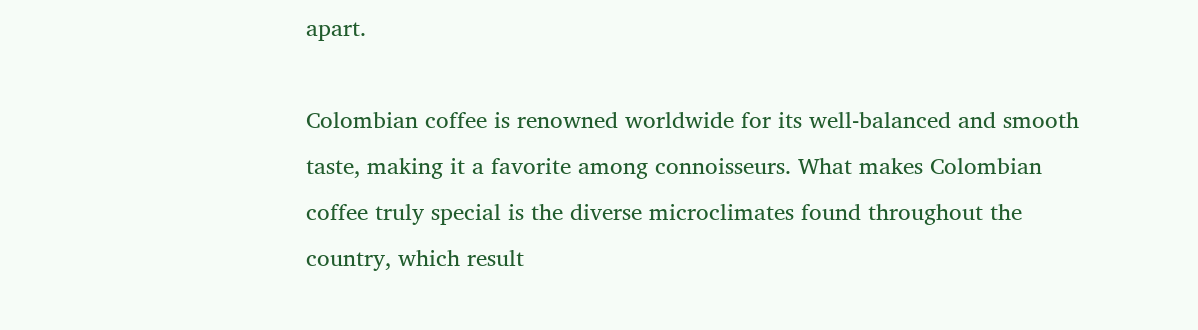apart.

Colombian coffee is renowned worldwide for its well-balanced and smooth taste, making it a favorite among connoisseurs. What makes Colombian coffee truly special is the diverse microclimates found throughout the country, which result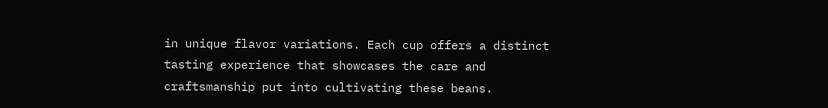in unique flavor variations. Each cup offers a distinct tasting experience that showcases the care and craftsmanship put into cultivating these beans.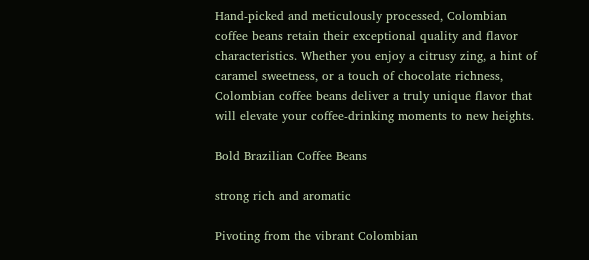Hand-picked and meticulously processed, Colombian coffee beans retain their exceptional quality and flavor characteristics. Whether you enjoy a citrusy zing, a hint of caramel sweetness, or a touch of chocolate richness, Colombian coffee beans deliver a truly unique flavor that will elevate your coffee-drinking moments to new heights.

Bold Brazilian Coffee Beans

strong rich and aromatic

Pivoting from the vibrant Colombian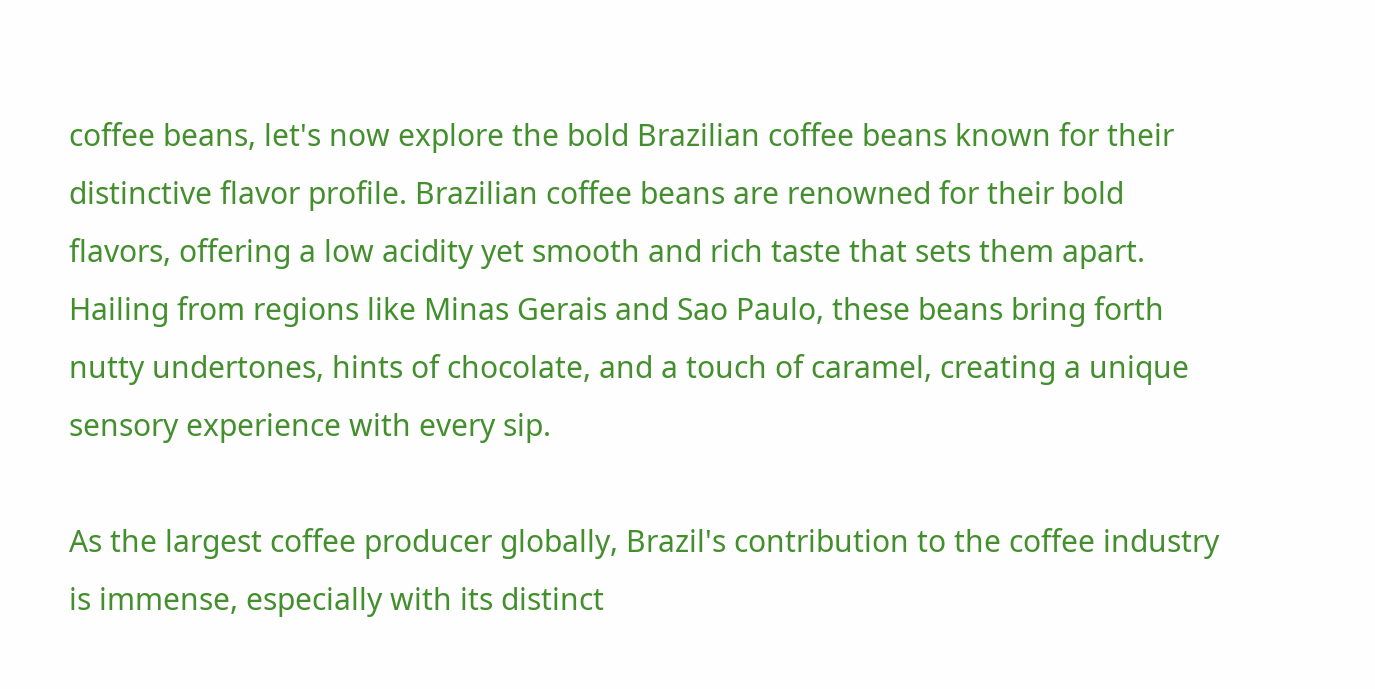coffee beans, let's now explore the bold Brazilian coffee beans known for their distinctive flavor profile. Brazilian coffee beans are renowned for their bold flavors, offering a low acidity yet smooth and rich taste that sets them apart. Hailing from regions like Minas Gerais and Sao Paulo, these beans bring forth nutty undertones, hints of chocolate, and a touch of caramel, creating a unique sensory experience with every sip.

As the largest coffee producer globally, Brazil's contribution to the coffee industry is immense, especially with its distinct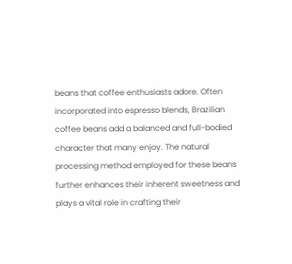beans that coffee enthusiasts adore. Often incorporated into espresso blends, Brazilian coffee beans add a balanced and full-bodied character that many enjoy. The natural processing method employed for these beans further enhances their inherent sweetness and plays a vital role in crafting their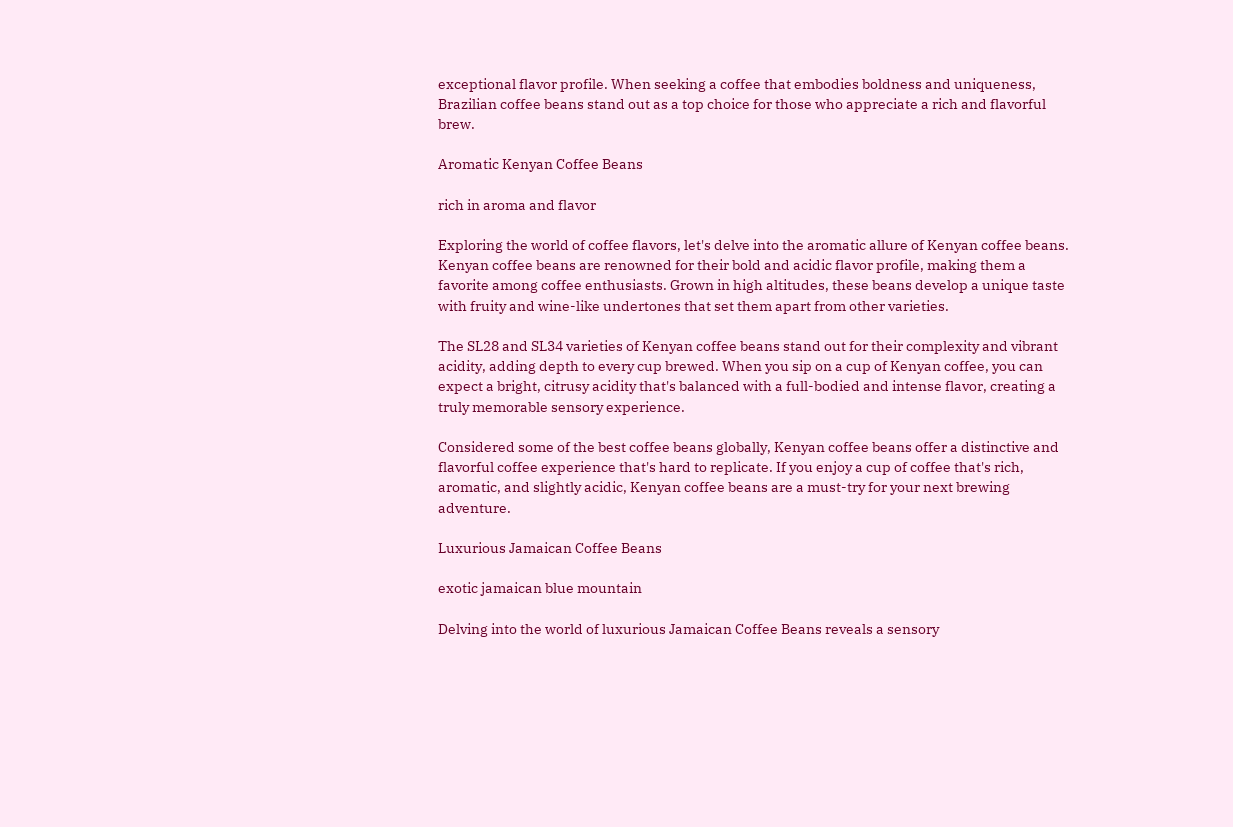exceptional flavor profile. When seeking a coffee that embodies boldness and uniqueness, Brazilian coffee beans stand out as a top choice for those who appreciate a rich and flavorful brew.

Aromatic Kenyan Coffee Beans

rich in aroma and flavor

Exploring the world of coffee flavors, let's delve into the aromatic allure of Kenyan coffee beans. Kenyan coffee beans are renowned for their bold and acidic flavor profile, making them a favorite among coffee enthusiasts. Grown in high altitudes, these beans develop a unique taste with fruity and wine-like undertones that set them apart from other varieties.

The SL28 and SL34 varieties of Kenyan coffee beans stand out for their complexity and vibrant acidity, adding depth to every cup brewed. When you sip on a cup of Kenyan coffee, you can expect a bright, citrusy acidity that's balanced with a full-bodied and intense flavor, creating a truly memorable sensory experience.

Considered some of the best coffee beans globally, Kenyan coffee beans offer a distinctive and flavorful coffee experience that's hard to replicate. If you enjoy a cup of coffee that's rich, aromatic, and slightly acidic, Kenyan coffee beans are a must-try for your next brewing adventure.

Luxurious Jamaican Coffee Beans

exotic jamaican blue mountain

Delving into the world of luxurious Jamaican Coffee Beans reveals a sensory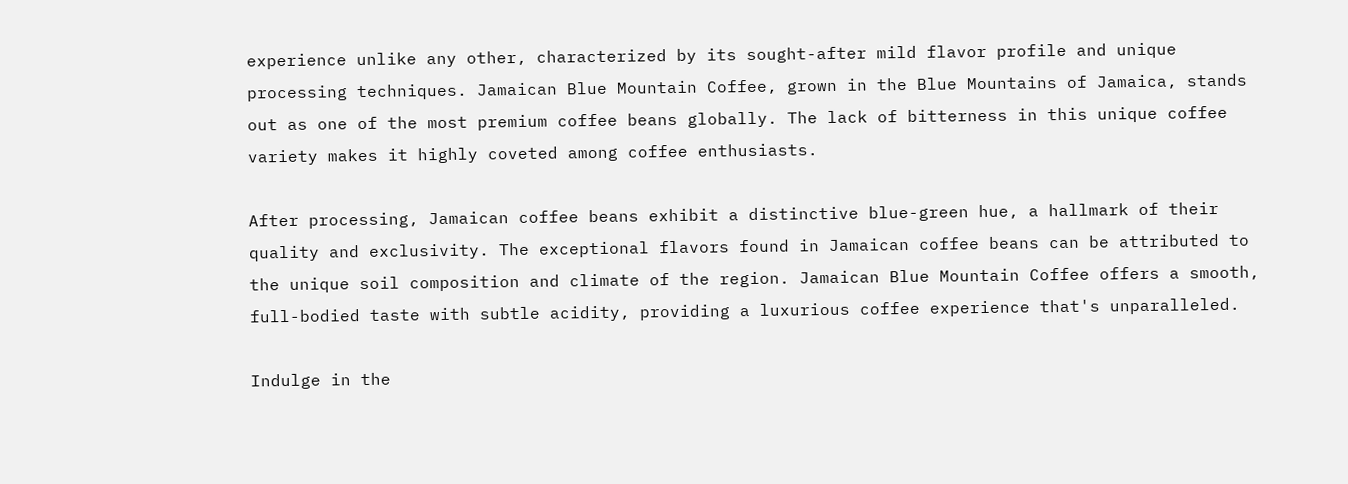experience unlike any other, characterized by its sought-after mild flavor profile and unique processing techniques. Jamaican Blue Mountain Coffee, grown in the Blue Mountains of Jamaica, stands out as one of the most premium coffee beans globally. The lack of bitterness in this unique coffee variety makes it highly coveted among coffee enthusiasts.

After processing, Jamaican coffee beans exhibit a distinctive blue-green hue, a hallmark of their quality and exclusivity. The exceptional flavors found in Jamaican coffee beans can be attributed to the unique soil composition and climate of the region. Jamaican Blue Mountain Coffee offers a smooth, full-bodied taste with subtle acidity, providing a luxurious coffee experience that's unparalleled.

Indulge in the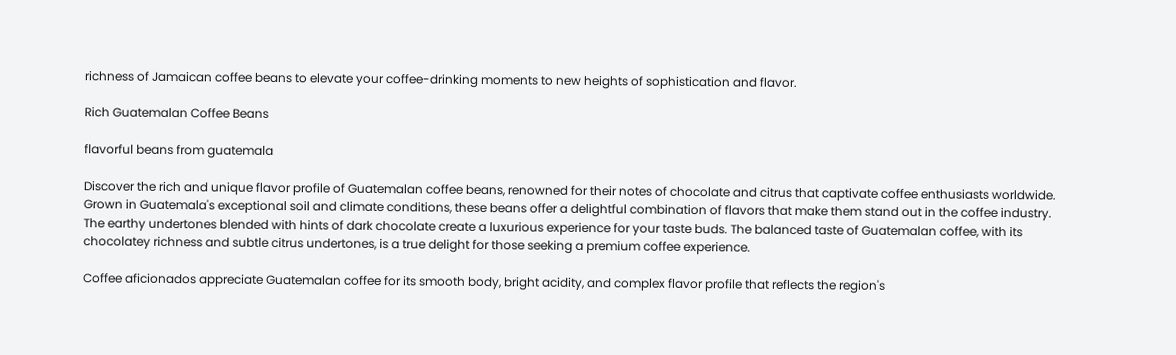richness of Jamaican coffee beans to elevate your coffee-drinking moments to new heights of sophistication and flavor.

Rich Guatemalan Coffee Beans

flavorful beans from guatemala

Discover the rich and unique flavor profile of Guatemalan coffee beans, renowned for their notes of chocolate and citrus that captivate coffee enthusiasts worldwide. Grown in Guatemala's exceptional soil and climate conditions, these beans offer a delightful combination of flavors that make them stand out in the coffee industry. The earthy undertones blended with hints of dark chocolate create a luxurious experience for your taste buds. The balanced taste of Guatemalan coffee, with its chocolatey richness and subtle citrus undertones, is a true delight for those seeking a premium coffee experience.

Coffee aficionados appreciate Guatemalan coffee for its smooth body, bright acidity, and complex flavor profile that reflects the region's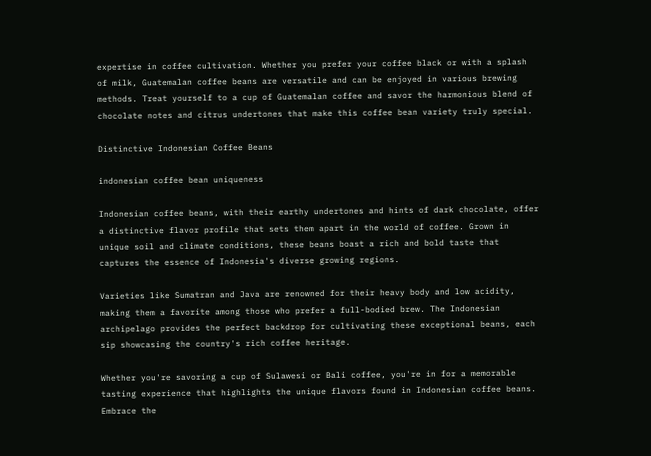expertise in coffee cultivation. Whether you prefer your coffee black or with a splash of milk, Guatemalan coffee beans are versatile and can be enjoyed in various brewing methods. Treat yourself to a cup of Guatemalan coffee and savor the harmonious blend of chocolate notes and citrus undertones that make this coffee bean variety truly special.

Distinctive Indonesian Coffee Beans

indonesian coffee bean uniqueness

Indonesian coffee beans, with their earthy undertones and hints of dark chocolate, offer a distinctive flavor profile that sets them apart in the world of coffee. Grown in unique soil and climate conditions, these beans boast a rich and bold taste that captures the essence of Indonesia's diverse growing regions.

Varieties like Sumatran and Java are renowned for their heavy body and low acidity, making them a favorite among those who prefer a full-bodied brew. The Indonesian archipelago provides the perfect backdrop for cultivating these exceptional beans, each sip showcasing the country's rich coffee heritage.

Whether you're savoring a cup of Sulawesi or Bali coffee, you're in for a memorable tasting experience that highlights the unique flavors found in Indonesian coffee beans. Embrace the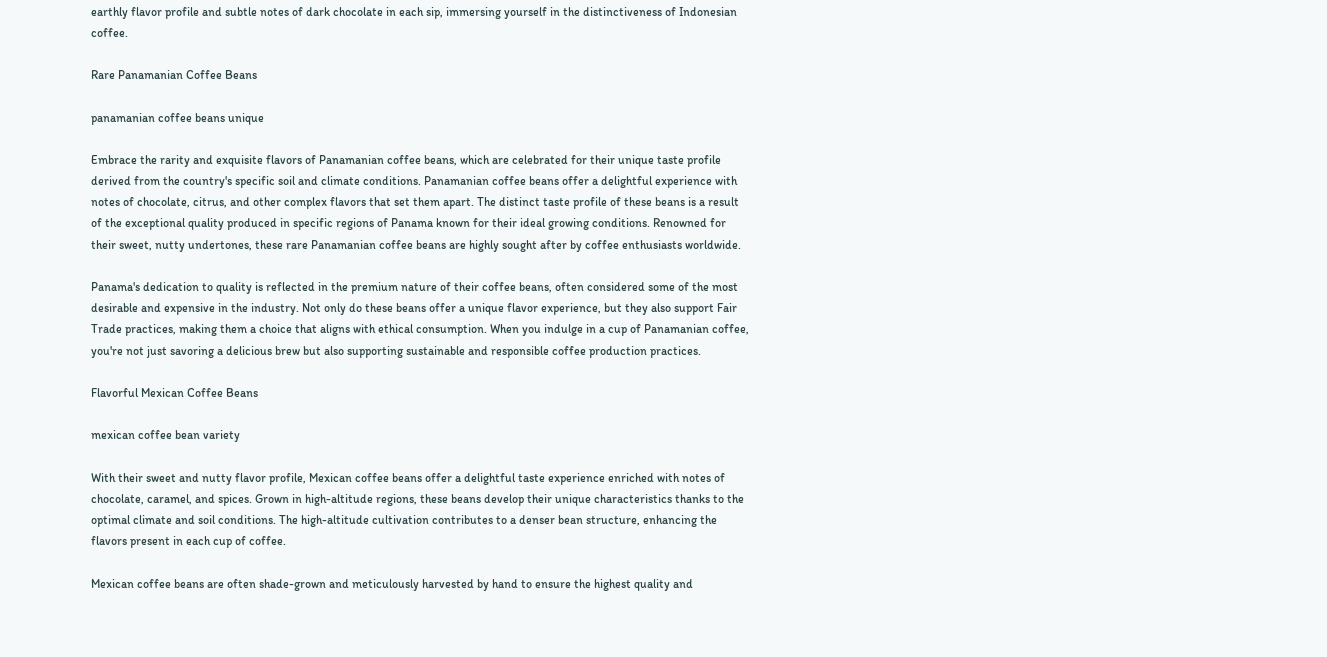earthly flavor profile and subtle notes of dark chocolate in each sip, immersing yourself in the distinctiveness of Indonesian coffee.

Rare Panamanian Coffee Beans

panamanian coffee beans unique

Embrace the rarity and exquisite flavors of Panamanian coffee beans, which are celebrated for their unique taste profile derived from the country's specific soil and climate conditions. Panamanian coffee beans offer a delightful experience with notes of chocolate, citrus, and other complex flavors that set them apart. The distinct taste profile of these beans is a result of the exceptional quality produced in specific regions of Panama known for their ideal growing conditions. Renowned for their sweet, nutty undertones, these rare Panamanian coffee beans are highly sought after by coffee enthusiasts worldwide.

Panama's dedication to quality is reflected in the premium nature of their coffee beans, often considered some of the most desirable and expensive in the industry. Not only do these beans offer a unique flavor experience, but they also support Fair Trade practices, making them a choice that aligns with ethical consumption. When you indulge in a cup of Panamanian coffee, you're not just savoring a delicious brew but also supporting sustainable and responsible coffee production practices.

Flavorful Mexican Coffee Beans

mexican coffee bean variety

With their sweet and nutty flavor profile, Mexican coffee beans offer a delightful taste experience enriched with notes of chocolate, caramel, and spices. Grown in high-altitude regions, these beans develop their unique characteristics thanks to the optimal climate and soil conditions. The high-altitude cultivation contributes to a denser bean structure, enhancing the flavors present in each cup of coffee.

Mexican coffee beans are often shade-grown and meticulously harvested by hand to ensure the highest quality and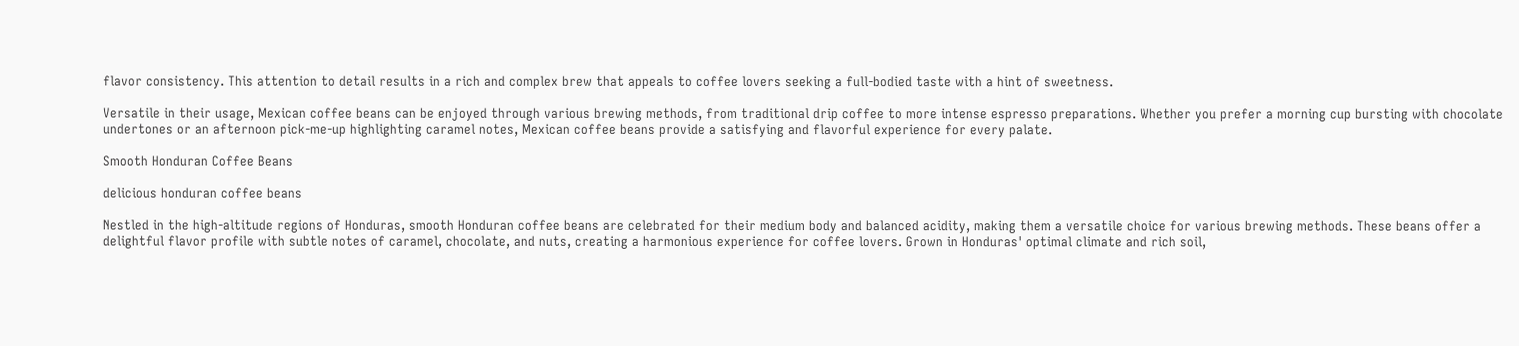flavor consistency. This attention to detail results in a rich and complex brew that appeals to coffee lovers seeking a full-bodied taste with a hint of sweetness.

Versatile in their usage, Mexican coffee beans can be enjoyed through various brewing methods, from traditional drip coffee to more intense espresso preparations. Whether you prefer a morning cup bursting with chocolate undertones or an afternoon pick-me-up highlighting caramel notes, Mexican coffee beans provide a satisfying and flavorful experience for every palate.

Smooth Honduran Coffee Beans

delicious honduran coffee beans

Nestled in the high-altitude regions of Honduras, smooth Honduran coffee beans are celebrated for their medium body and balanced acidity, making them a versatile choice for various brewing methods. These beans offer a delightful flavor profile with subtle notes of caramel, chocolate, and nuts, creating a harmonious experience for coffee lovers. Grown in Honduras' optimal climate and rich soil,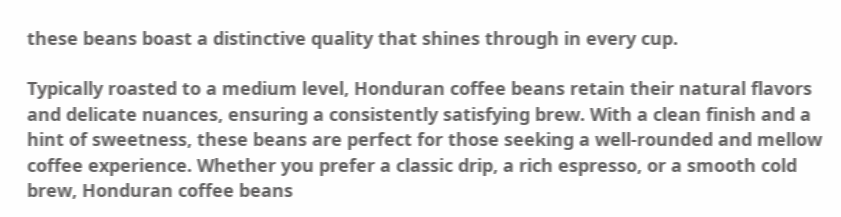these beans boast a distinctive quality that shines through in every cup.

Typically roasted to a medium level, Honduran coffee beans retain their natural flavors and delicate nuances, ensuring a consistently satisfying brew. With a clean finish and a hint of sweetness, these beans are perfect for those seeking a well-rounded and mellow coffee experience. Whether you prefer a classic drip, a rich espresso, or a smooth cold brew, Honduran coffee beans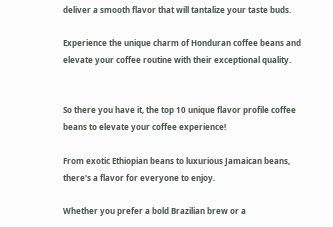deliver a smooth flavor that will tantalize your taste buds.

Experience the unique charm of Honduran coffee beans and elevate your coffee routine with their exceptional quality.


So there you have it, the top 10 unique flavor profile coffee beans to elevate your coffee experience!

From exotic Ethiopian beans to luxurious Jamaican beans, there's a flavor for everyone to enjoy.

Whether you prefer a bold Brazilian brew or a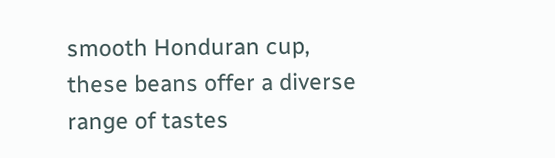smooth Honduran cup, these beans offer a diverse range of tastes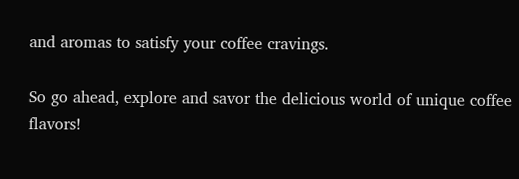and aromas to satisfy your coffee cravings.

So go ahead, explore and savor the delicious world of unique coffee flavors!